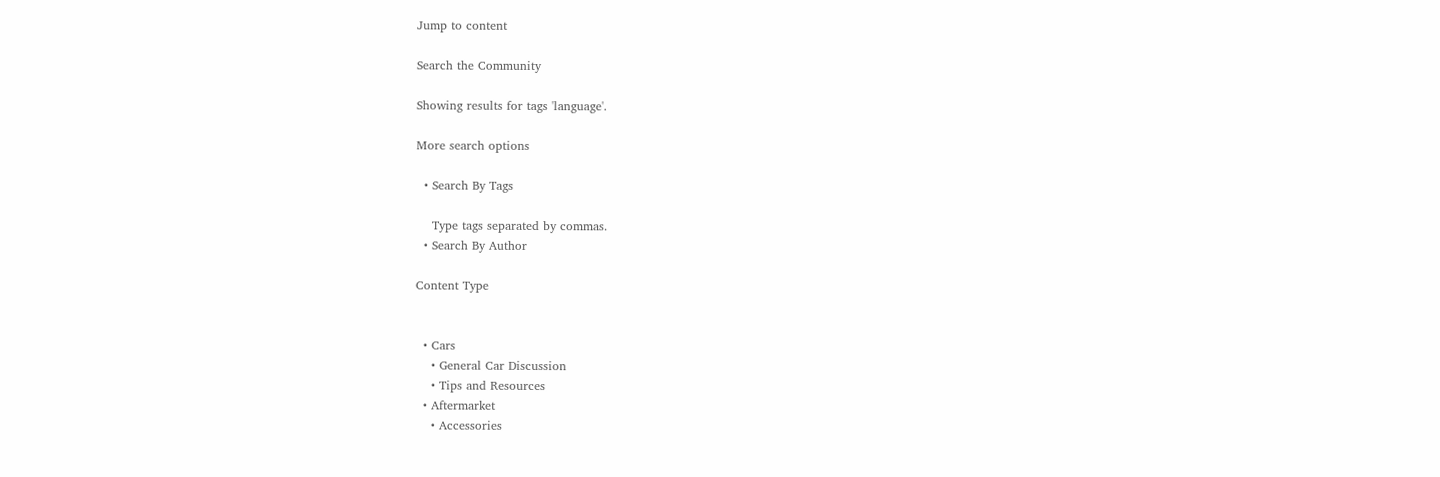Jump to content

Search the Community

Showing results for tags 'language'.

More search options

  • Search By Tags

    Type tags separated by commas.
  • Search By Author

Content Type


  • Cars
    • General Car Discussion
    • Tips and Resources
  • Aftermarket
    • Accessories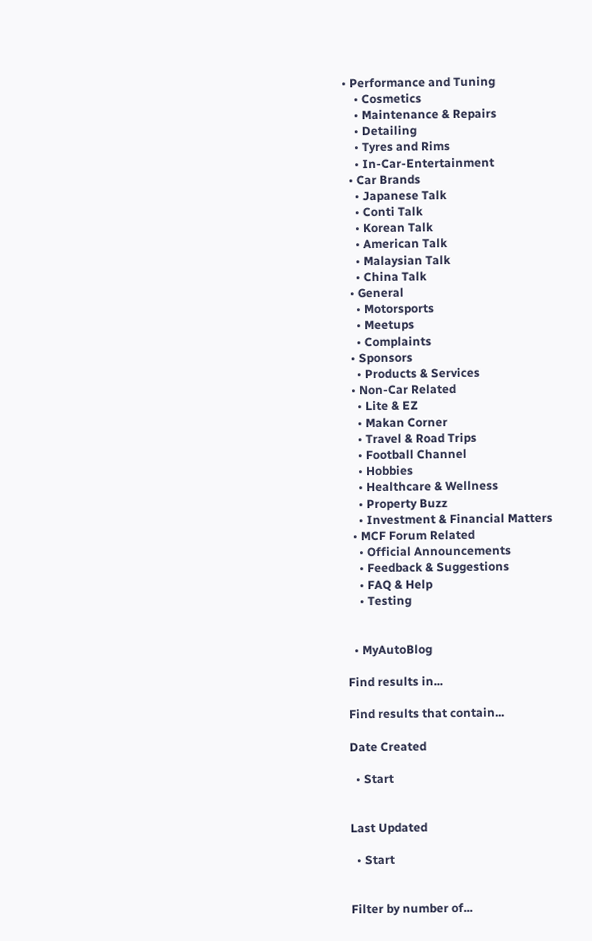• Performance and Tuning
    • Cosmetics
    • Maintenance & Repairs
    • Detailing
    • Tyres and Rims
    • In-Car-Entertainment
  • Car Brands
    • Japanese Talk
    • Conti Talk
    • Korean Talk
    • American Talk
    • Malaysian Talk
    • China Talk
  • General
    • Motorsports
    • Meetups
    • Complaints
  • Sponsors
    • Products & Services
  • Non-Car Related
    • Lite & EZ
    • Makan Corner
    • Travel & Road Trips
    • Football Channel
    • Hobbies
    • Healthcare & Wellness
    • Property Buzz
    • Investment & Financial Matters
  • MCF Forum Related
    • Official Announcements
    • Feedback & Suggestions
    • FAQ & Help
    • Testing


  • MyAutoBlog

Find results in...

Find results that contain...

Date Created

  • Start


Last Updated

  • Start


Filter by number of...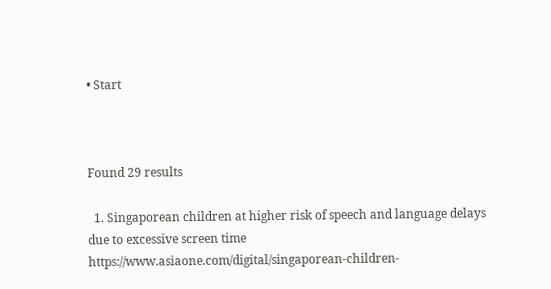• Start



Found 29 results

  1. Singaporean children at higher risk of speech and language delays due to excessive screen time https://www.asiaone.com/digital/singaporean-children-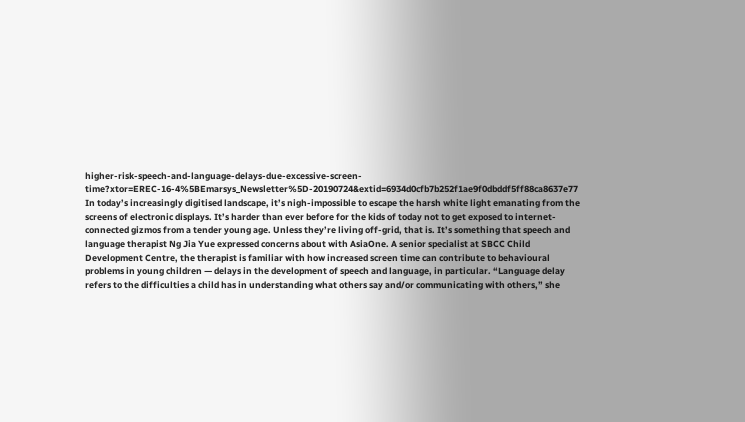higher-risk-speech-and-language-delays-due-excessive-screen-time?xtor=EREC-16-4%5BEmarsys_Newsletter%5D-20190724&extid=6934d0cfb7b252f1ae9f0dbddf5ff88ca8637e77 In today’s increasingly digitised landscape, it’s nigh-impossible to escape the harsh white light emanating from the screens of electronic displays. It’s harder than ever before for the kids of today not to get exposed to internet-connected gizmos from a tender young age. Unless they’re living off-grid, that is. It’s something that speech and language therapist Ng Jia Yue expressed concerns about with AsiaOne. A senior specialist at SBCC Child Development Centre, the therapist is familiar with how increased screen time can contribute to behavioural problems in young children — delays in the development of speech and language, in particular. “Language delay refers to the difficulties a child has in understanding what others say and/or communicating with others,” she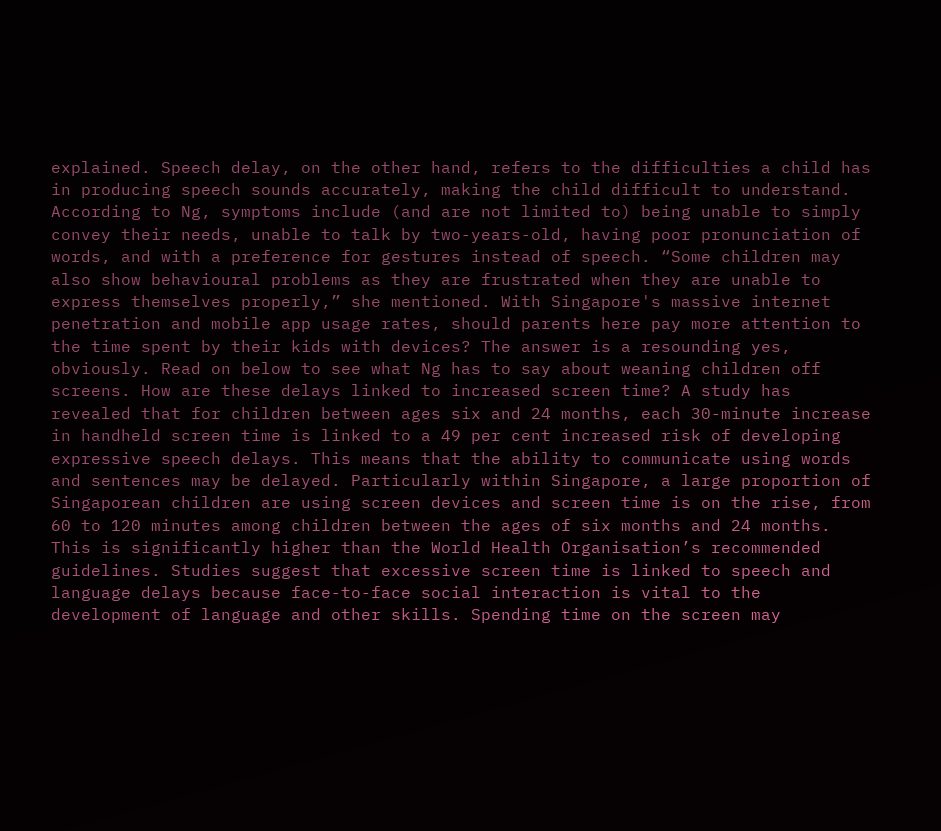explained. Speech delay, on the other hand, refers to the difficulties a child has in producing speech sounds accurately, making the child difficult to understand. According to Ng, symptoms include (and are not limited to) being unable to simply convey their needs, unable to talk by two-years-old, having poor pronunciation of words, and with a preference for gestures instead of speech. “Some children may also show behavioural problems as they are frustrated when they are unable to express themselves properly,” she mentioned. With Singapore's massive internet penetration and mobile app usage rates, should parents here pay more attention to the time spent by their kids with devices? The answer is a resounding yes, obviously. Read on below to see what Ng has to say about weaning children off screens. How are these delays linked to increased screen time? A study has revealed that for children between ages six and 24 months, each 30-minute increase in handheld screen time is linked to a 49 per cent increased risk of developing expressive speech delays. This means that the ability to communicate using words and sentences may be delayed. Particularly within Singapore, a large proportion of Singaporean children are using screen devices and screen time is on the rise, from 60 to 120 minutes among children between the ages of six months and 24 months. This is significantly higher than the World Health Organisation’s recommended guidelines. Studies suggest that excessive screen time is linked to speech and language delays because face-to-face social interaction is vital to the development of language and other skills. Spending time on the screen may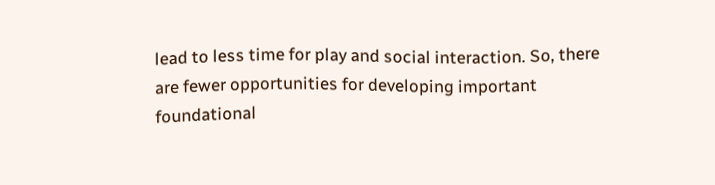lead to less time for play and social interaction. So, there are fewer opportunities for developing important foundational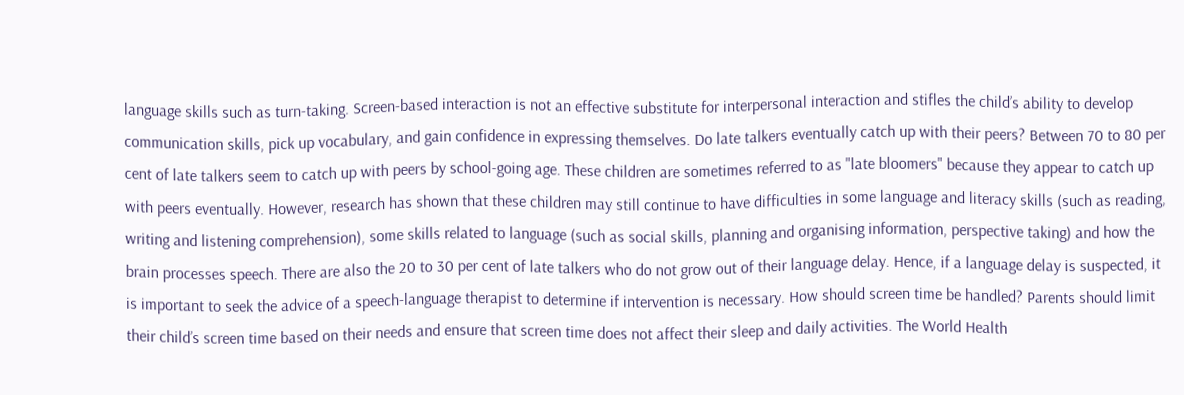language skills such as turn-taking. Screen-based interaction is not an effective substitute for interpersonal interaction and stifles the child’s ability to develop communication skills, pick up vocabulary, and gain confidence in expressing themselves. Do late talkers eventually catch up with their peers? Between 70 to 80 per cent of late talkers seem to catch up with peers by school-going age. These children are sometimes referred to as "late bloomers" because they appear to catch up with peers eventually. However, research has shown that these children may still continue to have difficulties in some language and literacy skills (such as reading, writing and listening comprehension), some skills related to language (such as social skills, planning and organising information, perspective taking) and how the brain processes speech. There are also the 20 to 30 per cent of late talkers who do not grow out of their language delay. Hence, if a language delay is suspected, it is important to seek the advice of a speech-language therapist to determine if intervention is necessary. How should screen time be handled? Parents should limit their child’s screen time based on their needs and ensure that screen time does not affect their sleep and daily activities. The World Health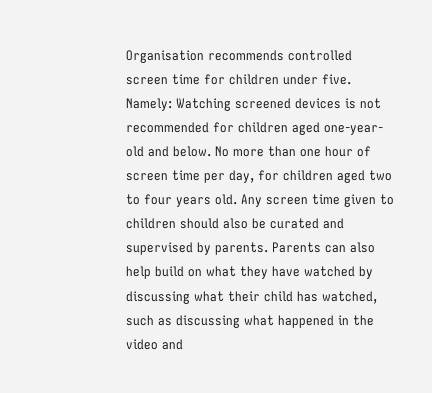Organisation recommends controlled screen time for children under five. Namely: Watching screened devices is not recommended for children aged one-year-old and below. No more than one hour of screen time per day, for children aged two to four years old. Any screen time given to children should also be curated and supervised by parents. Parents can also help build on what they have watched by discussing what their child has watched, such as discussing what happened in the video and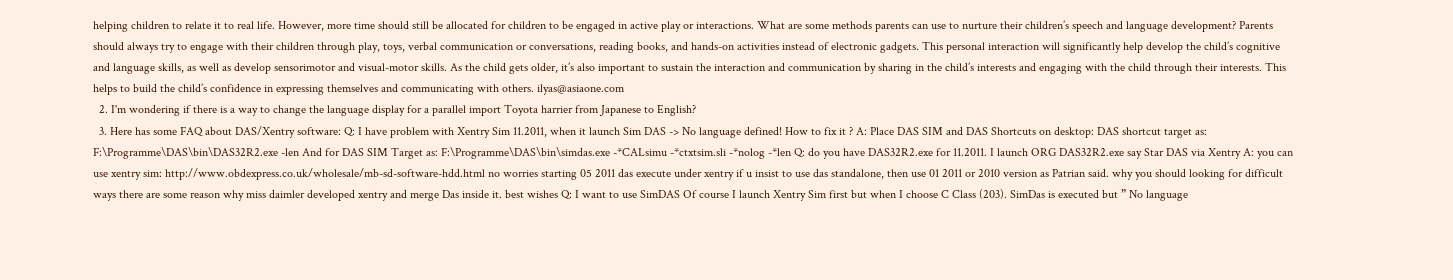helping children to relate it to real life. However, more time should still be allocated for children to be engaged in active play or interactions. What are some methods parents can use to nurture their children’s speech and language development? Parents should always try to engage with their children through play, toys, verbal communication or conversations, reading books, and hands-on activities instead of electronic gadgets. This personal interaction will significantly help develop the child’s cognitive and language skills, as well as develop sensorimotor and visual-motor skills. As the child gets older, it’s also important to sustain the interaction and communication by sharing in the child’s interests and engaging with the child through their interests. This helps to build the child’s confidence in expressing themselves and communicating with others. ilyas@asiaone.com
  2. I'm wondering if there is a way to change the language display for a parallel import Toyota harrier from Japanese to English?
  3. Here has some FAQ about DAS/Xentry software: Q: I have problem with Xentry Sim 11.2011, when it launch Sim DAS -> No language defined! How to fix it ? A: Place DAS SIM and DAS Shortcuts on desktop: DAS shortcut target as: F:\Programme\DAS\bin\DAS32R2.exe -len And for DAS SIM Target as: F:\Programme\DAS\bin\simdas.exe -*CALsimu -*ctxtsim.sli -*nolog -*len Q: do you have DAS32R2.exe for 11.2011. I launch ORG DAS32R2.exe say Star DAS via Xentry A: you can use xentry sim: http://www.obdexpress.co.uk/wholesale/mb-sd-software-hdd.html no worries starting 05 2011 das execute under xentry if u insist to use das standalone, then use 01 2011 or 2010 version as Patrian said. why you should looking for difficult ways there are some reason why miss daimler developed xentry and merge Das inside it. best wishes Q: I want to use SimDAS Of course I launch Xentry Sim first but when I choose C Class (203). SimDas is executed but ” No language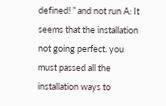defined! ” and not run A: It seems that the installation not going perfect. you must passed all the installation ways to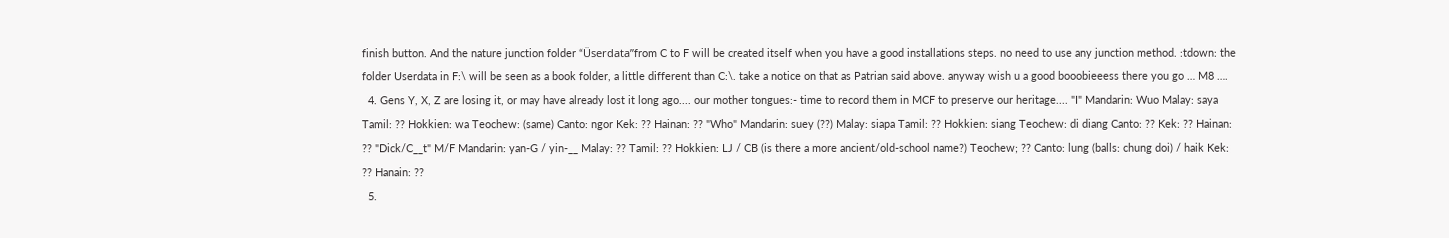finish button. And the nature junction folder “Üserdata”from C to F will be created itself when you have a good installations steps. no need to use any junction method. :tdown: the folder Userdata in F:\ will be seen as a book folder, a little different than C:\. take a notice on that as Patrian said above. anyway wish u a good booobieeess there you go … M8 ….
  4. Gens Y, X, Z are losing it, or may have already lost it long ago.... our mother tongues:- time to record them in MCF to preserve our heritage.... "I" Mandarin: Wuo Malay: saya Tamil: ?? Hokkien: wa Teochew: (same) Canto: ngor Kek: ?? Hainan: ?? "Who" Mandarin: suey (??) Malay: siapa Tamil: ?? Hokkien: siang Teochew: di diang Canto: ?? Kek: ?? Hainan: ?? "Dick/C__t" M/F Mandarin: yan-G / yin-__ Malay: ?? Tamil: ?? Hokkien: LJ / CB (is there a more ancient/old-school name?) Teochew; ?? Canto: lung (balls: chung doi) / haik Kek: ?? Hanain: ??
  5.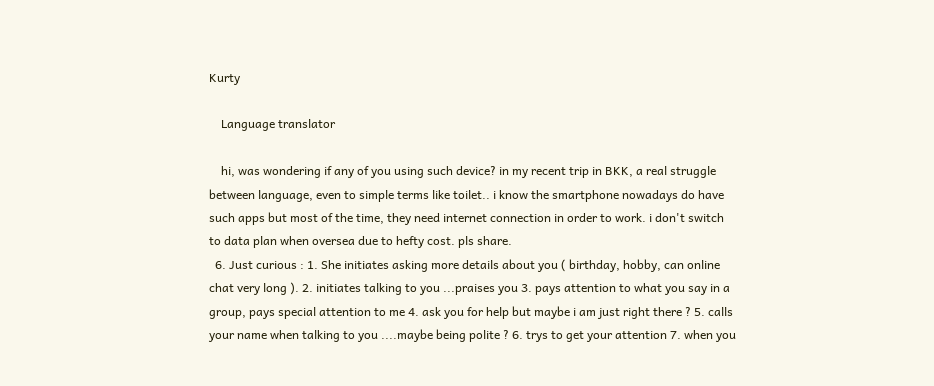Kurty

    Language translator

    hi, was wondering if any of you using such device? in my recent trip in BKK, a real struggle between language, even to simple terms like toilet.. i know the smartphone nowadays do have such apps but most of the time, they need internet connection in order to work. i don't switch to data plan when oversea due to hefty cost. pls share.
  6. Just curious : 1. She initiates asking more details about you ( birthday, hobby, can online chat very long ). 2. initiates talking to you ...praises you 3. pays attention to what you say in a group, pays special attention to me 4. ask you for help but maybe i am just right there ? 5. calls your name when talking to you ....maybe being polite ? 6. trys to get your attention 7. when you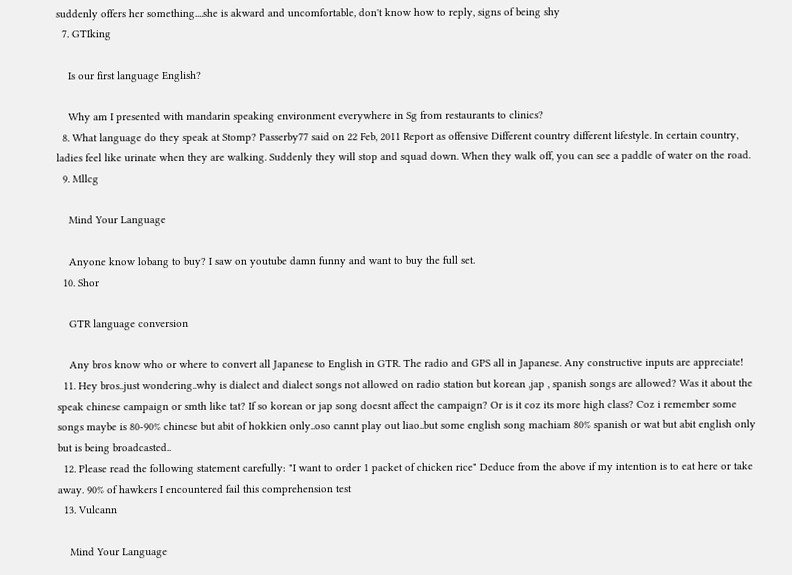suddenly offers her something....she is akward and uncomfortable, don't know how to reply, signs of being shy
  7. GTIking

    Is our first language English?

    Why am I presented with mandarin speaking environment everywhere in Sg from restaurants to clinics?
  8. What language do they speak at Stomp? Passerby77 said on 22 Feb, 2011 Report as offensive Different country different lifestyle. In certain country, ladies feel like urinate when they are walking. Suddenly they will stop and squad down. When they walk off, you can see a paddle of water on the road.
  9. Mllcg

    Mind Your Language

    Anyone know lobang to buy? I saw on youtube damn funny and want to buy the full set.
  10. Shor

    GTR language conversion

    Any bros know who or where to convert all Japanese to English in GTR. The radio and GPS all in Japanese. Any constructive inputs are appreciate!
  11. Hey bros..just wondering..why is dialect and dialect songs not allowed on radio station but korean ,jap , spanish songs are allowed? Was it about the speak chinese campaign or smth like tat? If so korean or jap song doesnt affect the campaign? Or is it coz its more high class? Coz i remember some songs maybe is 80-90% chinese but abit of hokkien only..oso cannt play out liao..but some english song machiam 80% spanish or wat but abit english only but is being broadcasted..
  12. Please read the following statement carefully: "I want to order 1 packet of chicken rice" Deduce from the above if my intention is to eat here or take away. 90% of hawkers I encountered fail this comprehension test
  13. Vulcann

    Mind Your Language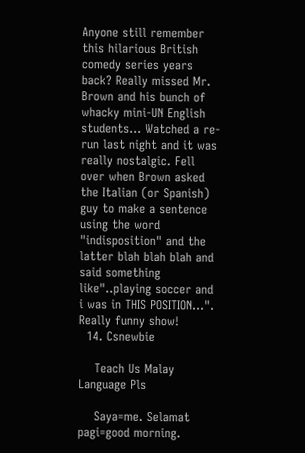Anyone still remember this hilarious British comedy series years back? Really missed Mr. Brown and his bunch of whacky mini-UN English students... Watched a re-run last night and it was really nostalgic. Fell over when Brown asked the Italian (or Spanish) guy to make a sentence using the word "indisposition" and the latter blah blah blah and said something like"..playing soccer and i was in THIS POSITION...". Really funny show!
  14. Csnewbie

    Teach Us Malay Language Pls

    Saya=me. Selamat pagi=good morning.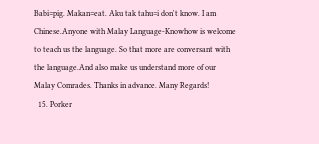Babi=pig. Makan=eat. Aku tak tahu=i don't know. I am Chinese.Anyone with Malay Language-Knowhow is welcome to teach us the language. So that more are conversant with the language.And also make us understand more of our Malay Comrades. Thanks in advance. Many Regards!
  15. Porker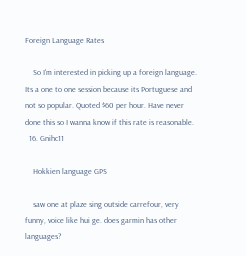Foreign Language Rates

    So I'm interested in picking up a foreign language. Its a one to one session because its Portuguese and not so popular. Quoted $60 per hour. Have never done this so I wanna know if this rate is reasonable.
  16. Gnihc11

    Hokkien language GPS

    saw one at plaze sing outside carrefour, very funny, voice like hui ge. does garmin has other languages?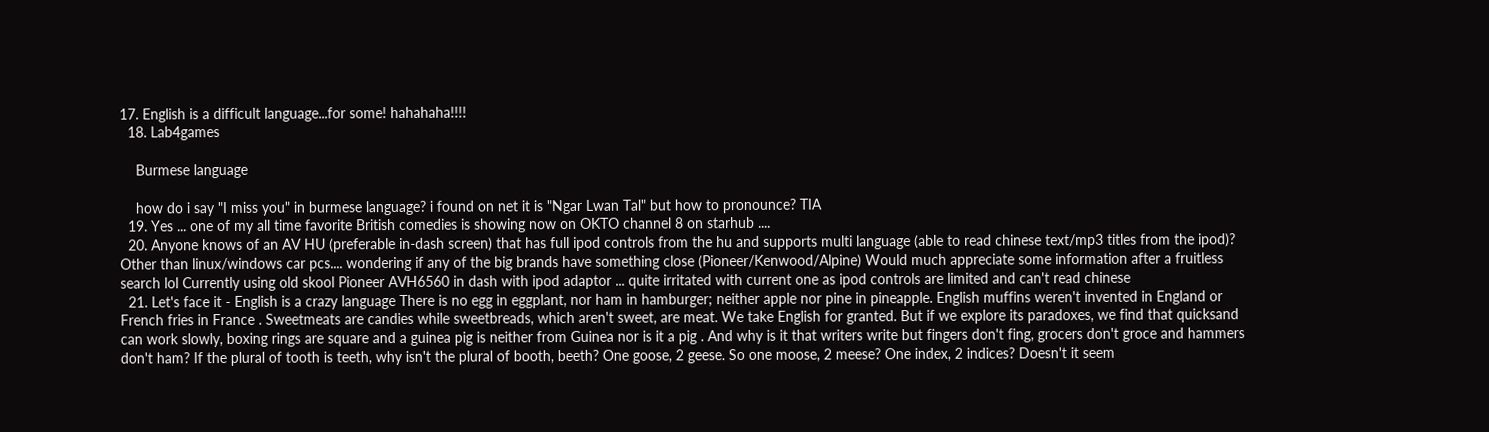17. English is a difficult language...for some! hahahaha!!!!
  18. Lab4games

    Burmese language

    how do i say "I miss you" in burmese language? i found on net it is "Ngar Lwan Tal" but how to pronounce? TIA
  19. Yes ... one of my all time favorite British comedies is showing now on OKTO channel 8 on starhub ....
  20. Anyone knows of an AV HU (preferable in-dash screen) that has full ipod controls from the hu and supports multi language (able to read chinese text/mp3 titles from the ipod)? Other than linux/windows car pcs.... wondering if any of the big brands have something close (Pioneer/Kenwood/Alpine) Would much appreciate some information after a fruitless search lol Currently using old skool Pioneer AVH6560 in dash with ipod adaptor ... quite irritated with current one as ipod controls are limited and can't read chinese
  21. Let's face it - English is a crazy language There is no egg in eggplant, nor ham in hamburger; neither apple nor pine in pineapple. English muffins weren't invented in England or French fries in France . Sweetmeats are candies while sweetbreads, which aren't sweet, are meat. We take English for granted. But if we explore its paradoxes, we find that quicksand can work slowly, boxing rings are square and a guinea pig is neither from Guinea nor is it a pig . And why is it that writers write but fingers don't fing, grocers don't groce and hammers don't ham? If the plural of tooth is teeth, why isn't the plural of booth, beeth? One goose, 2 geese. So one moose, 2 meese? One index, 2 indices? Doesn't it seem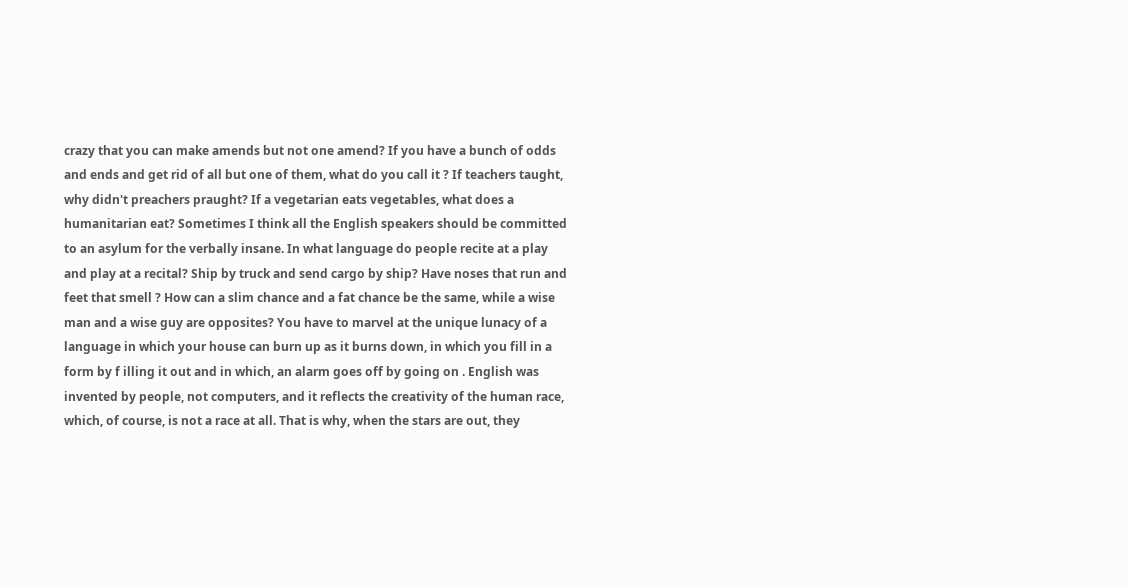crazy that you can make amends but not one amend? If you have a bunch of odds and ends and get rid of all but one of them, what do you call it ? If teachers taught, why didn't preachers praught? If a vegetarian eats vegetables, what does a humanitarian eat? Sometimes I think all the English speakers should be committed to an asylum for the verbally insane. In what language do people recite at a play and play at a recital? Ship by truck and send cargo by ship? Have noses that run and feet that smell ? How can a slim chance and a fat chance be the same, while a wise man and a wise guy are opposites? You have to marvel at the unique lunacy of a language in which your house can burn up as it burns down, in which you fill in a form by f illing it out and in which, an alarm goes off by going on . English was invented by people, not computers, and it reflects the creativity of the human race, which, of course, is not a race at all. That is why, when the stars are out, they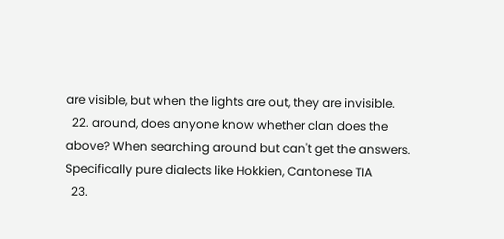are visible, but when the lights are out, they are invisible.
  22. around, does anyone know whether clan does the above? When searching around but can't get the answers. Specifically pure dialects like Hokkien, Cantonese TIA
  23.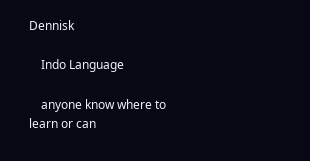Dennisk

    Indo Language

    anyone know where to learn or can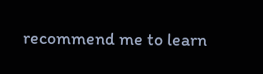recommend me to learn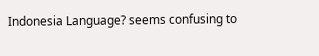Indonesia Language? seems confusing to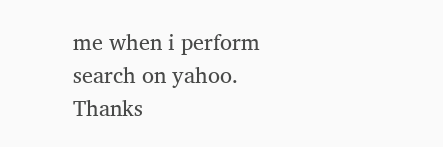me when i perform search on yahoo. Thanks